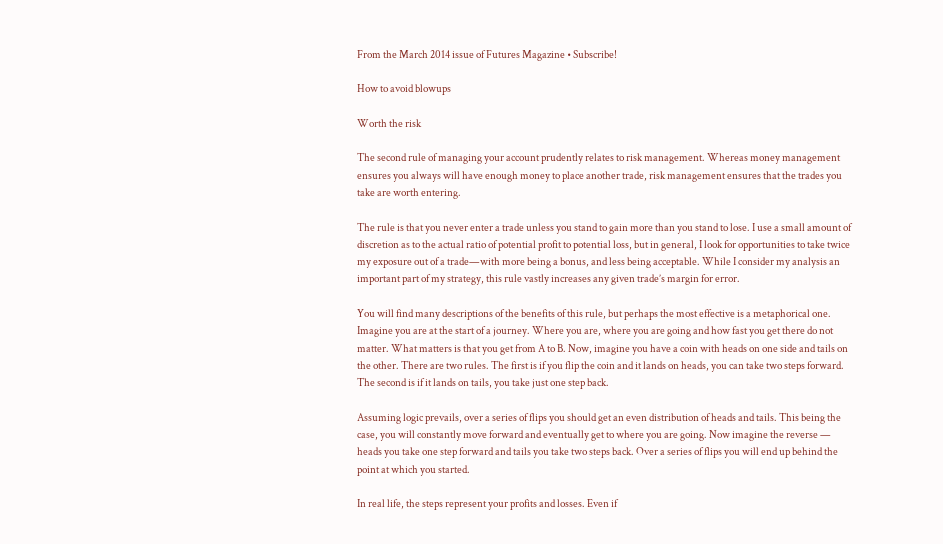From the March 2014 issue of Futures Magazine • Subscribe!

How to avoid blowups

Worth the risk

The second rule of managing your account prudently relates to risk management. Whereas money management ensures you always will have enough money to place another trade, risk management ensures that the trades you take are worth entering.

The rule is that you never enter a trade unless you stand to gain more than you stand to lose. I use a small amount of discretion as to the actual ratio of potential profit to potential loss, but in general, I look for opportunities to take twice my exposure out of a trade—with more being a bonus, and less being acceptable. While I consider my analysis an important part of my strategy, this rule vastly increases any given trade’s margin for error.

You will find many descriptions of the benefits of this rule, but perhaps the most effective is a metaphorical one. Imagine you are at the start of a journey. Where you are, where you are going and how fast you get there do not matter. What matters is that you get from A to B. Now, imagine you have a coin with heads on one side and tails on the other. There are two rules. The first is if you flip the coin and it lands on heads, you can take two steps forward. The second is if it lands on tails, you take just one step back.

Assuming logic prevails, over a series of flips you should get an even distribution of heads and tails. This being the case, you will constantly move forward and eventually get to where you are going. Now imagine the reverse — heads you take one step forward and tails you take two steps back. Over a series of flips you will end up behind the point at which you started.

In real life, the steps represent your profits and losses. Even if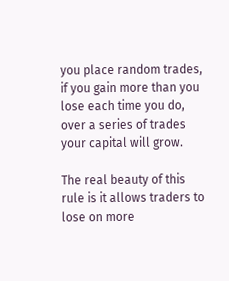you place random trades, if you gain more than you lose each time you do, over a series of trades your capital will grow.

The real beauty of this rule is it allows traders to lose on more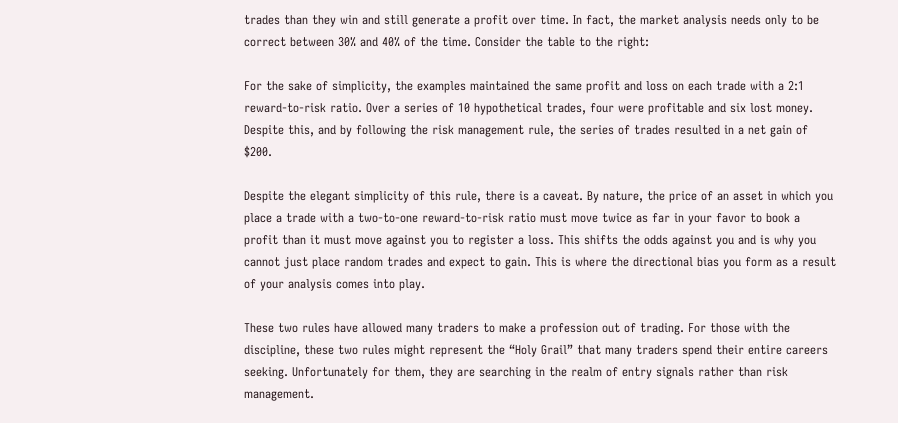trades than they win and still generate a profit over time. In fact, the market analysis needs only to be correct between 30% and 40% of the time. Consider the table to the right:

For the sake of simplicity, the examples maintained the same profit and loss on each trade with a 2:1 reward-to-risk ratio. Over a series of 10 hypothetical trades, four were profitable and six lost money. Despite this, and by following the risk management rule, the series of trades resulted in a net gain of $200.

Despite the elegant simplicity of this rule, there is a caveat. By nature, the price of an asset in which you place a trade with a two-to-one reward-to-risk ratio must move twice as far in your favor to book a profit than it must move against you to register a loss. This shifts the odds against you and is why you cannot just place random trades and expect to gain. This is where the directional bias you form as a result of your analysis comes into play.

These two rules have allowed many traders to make a profession out of trading. For those with the discipline, these two rules might represent the “Holy Grail” that many traders spend their entire careers seeking. Unfortunately for them, they are searching in the realm of entry signals rather than risk management.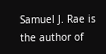Samuel J. Rae is the author of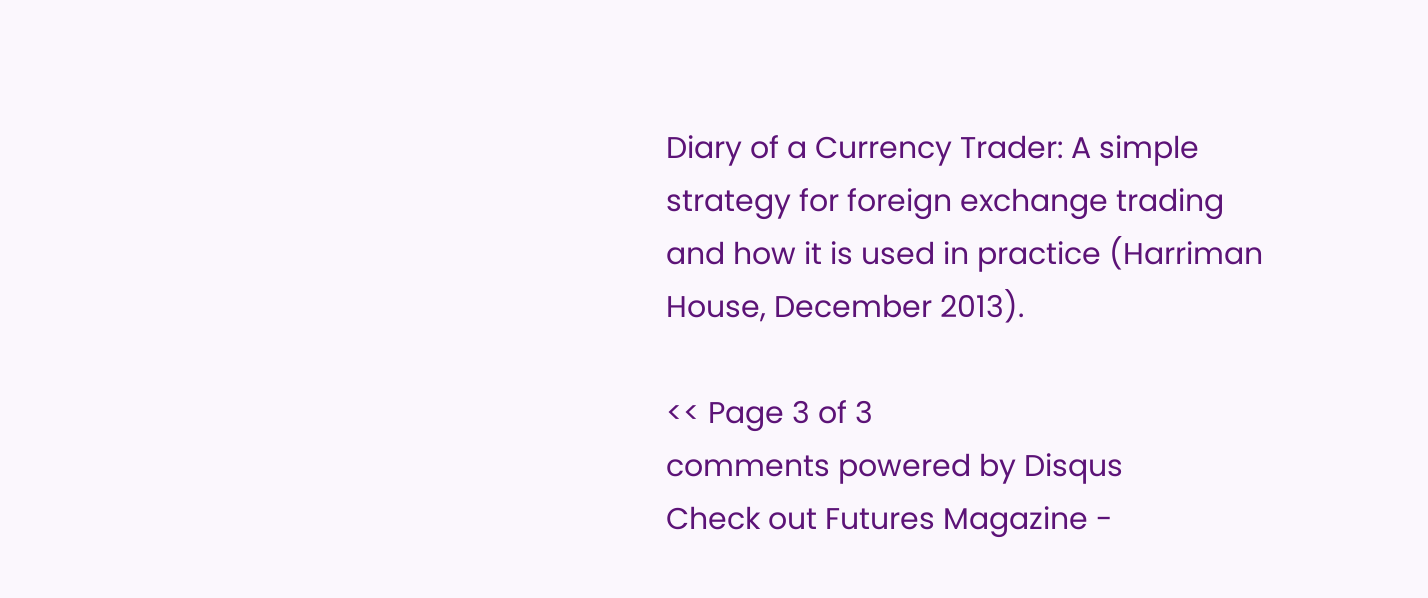Diary of a Currency Trader: A simple strategy for foreign exchange trading and how it is used in practice (Harriman House, December 2013).

<< Page 3 of 3
comments powered by Disqus
Check out Futures Magazine -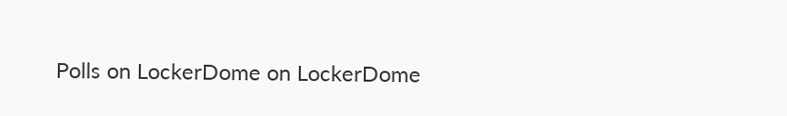Polls on LockerDome on LockerDome